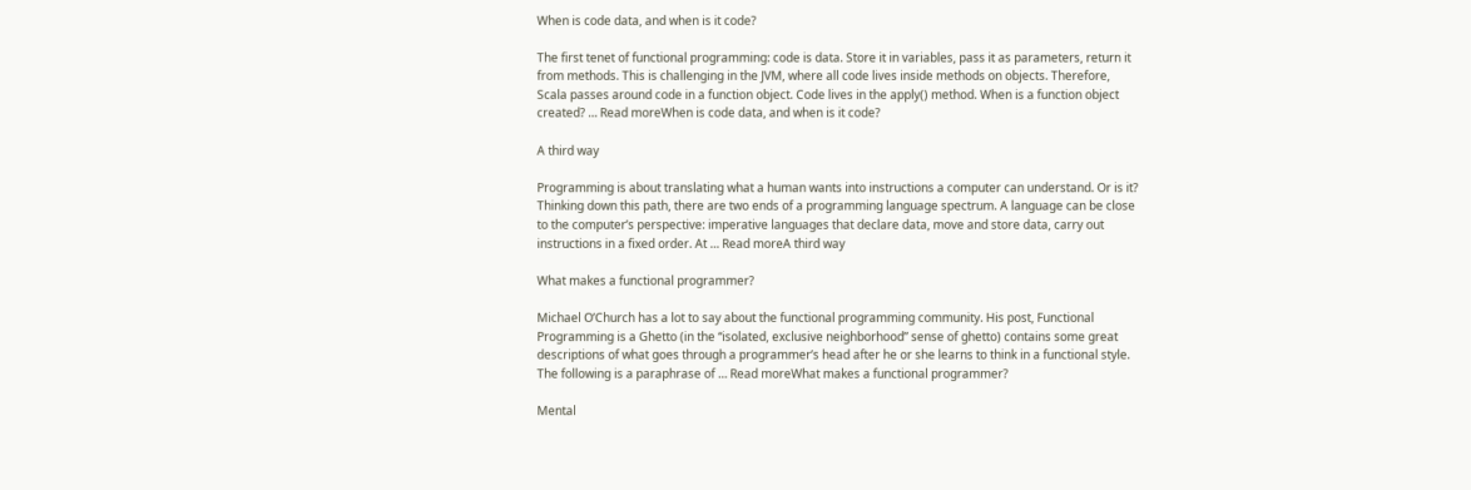When is code data, and when is it code?

The first tenet of functional programming: code is data. Store it in variables, pass it as parameters, return it from methods. This is challenging in the JVM, where all code lives inside methods on objects. Therefore, Scala passes around code in a function object. Code lives in the apply() method. When is a function object created? … Read moreWhen is code data, and when is it code?

A third way

Programming is about translating what a human wants into instructions a computer can understand. Or is it? Thinking down this path, there are two ends of a programming language spectrum. A language can be close to the computer’s perspective: imperative languages that declare data, move and store data, carry out instructions in a fixed order. At … Read moreA third way

What makes a functional programmer?

Michael O’Church has a lot to say about the functional programming community. His post, Functional Programming is a Ghetto (in the “isolated, exclusive neighborhood” sense of ghetto) contains some great descriptions of what goes through a programmer’s head after he or she learns to think in a functional style. The following is a paraphrase of … Read moreWhat makes a functional programmer?

Mental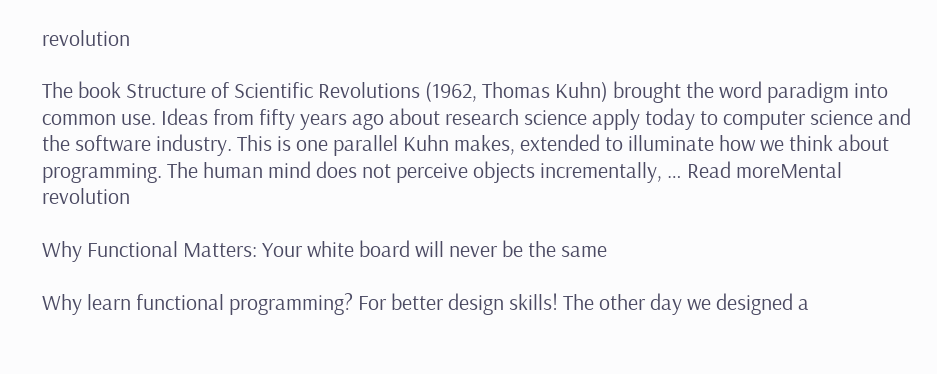revolution

The book Structure of Scientific Revolutions (1962, Thomas Kuhn) brought the word paradigm into common use. Ideas from fifty years ago about research science apply today to computer science and the software industry. This is one parallel Kuhn makes, extended to illuminate how we think about programming. The human mind does not perceive objects incrementally, … Read moreMental revolution

Why Functional Matters: Your white board will never be the same

Why learn functional programming? For better design skills! The other day we designed a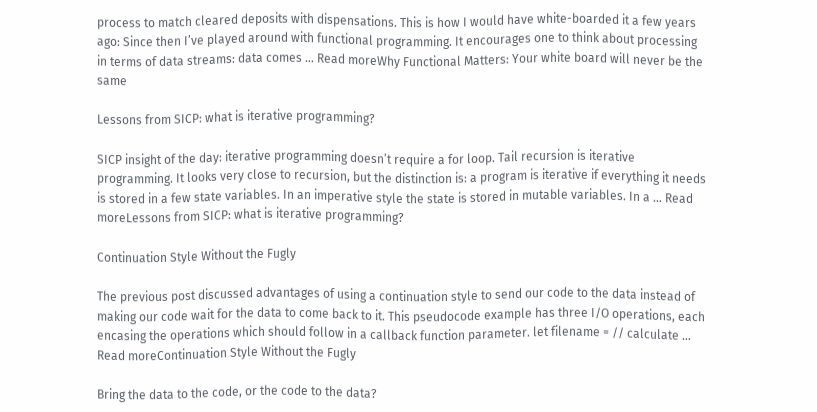process to match cleared deposits with dispensations. This is how I would have white-boarded it a few years ago: Since then I’ve played around with functional programming. It encourages one to think about processing in terms of data streams: data comes … Read moreWhy Functional Matters: Your white board will never be the same

Lessons from SICP: what is iterative programming?

SICP insight of the day: iterative programming doesn’t require a for loop. Tail recursion is iterative programming. It looks very close to recursion, but the distinction is: a program is iterative if everything it needs is stored in a few state variables. In an imperative style the state is stored in mutable variables. In a … Read moreLessons from SICP: what is iterative programming?

Continuation Style Without the Fugly

The previous post discussed advantages of using a continuation style to send our code to the data instead of making our code wait for the data to come back to it. This pseudocode example has three I/O operations, each encasing the operations which should follow in a callback function parameter. let filename = // calculate … Read moreContinuation Style Without the Fugly

Bring the data to the code, or the code to the data?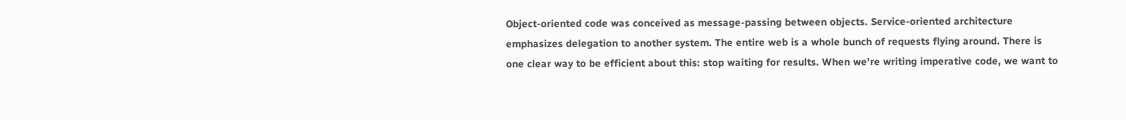Object-oriented code was conceived as message-passing between objects. Service-oriented architecture emphasizes delegation to another system. The entire web is a whole bunch of requests flying around. There is one clear way to be efficient about this: stop waiting for results. When we’re writing imperative code, we want to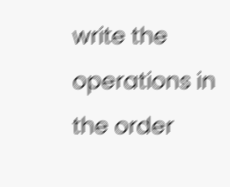write the operations in the order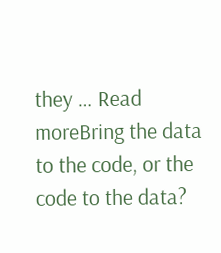they … Read moreBring the data to the code, or the code to the data?